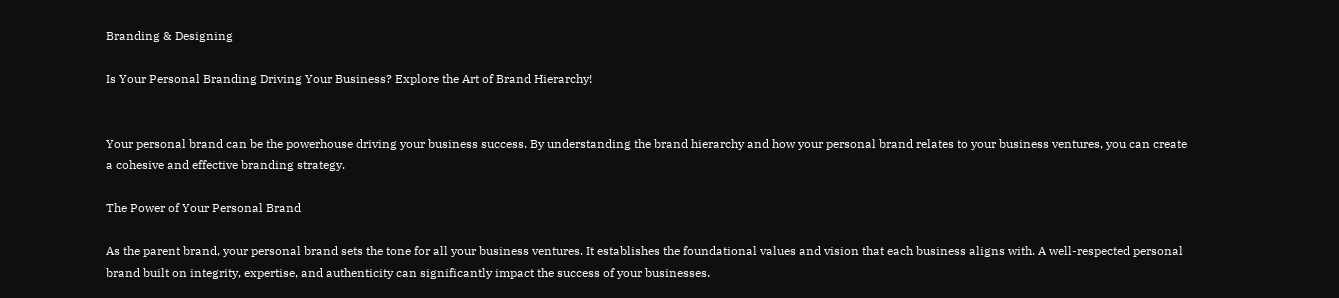Branding & Designing

Is Your Personal Branding Driving Your Business? Explore the Art of Brand Hierarchy!


Your personal brand can be the powerhouse driving your business success. By understanding the brand hierarchy and how your personal brand relates to your business ventures, you can create a cohesive and effective branding strategy.

The Power of Your Personal Brand

As the parent brand, your personal brand sets the tone for all your business ventures. It establishes the foundational values and vision that each business aligns with. A well-respected personal brand built on integrity, expertise, and authenticity can significantly impact the success of your businesses.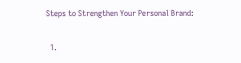Steps to Strengthen Your Personal Brand:

  1.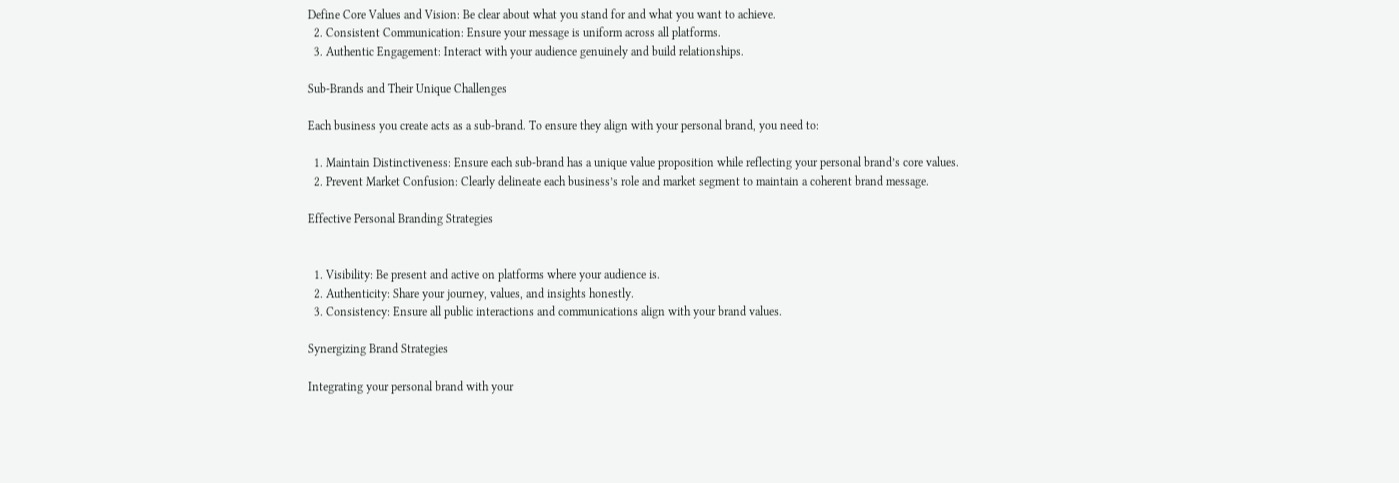Define Core Values and Vision: Be clear about what you stand for and what you want to achieve.
  2. Consistent Communication: Ensure your message is uniform across all platforms.
  3. Authentic Engagement: Interact with your audience genuinely and build relationships.

Sub-Brands and Their Unique Challenges

Each business you create acts as a sub-brand. To ensure they align with your personal brand, you need to:

  1. Maintain Distinctiveness: Ensure each sub-brand has a unique value proposition while reflecting your personal brand’s core values.
  2. Prevent Market Confusion: Clearly delineate each business’s role and market segment to maintain a coherent brand message.

Effective Personal Branding Strategies


  1. Visibility: Be present and active on platforms where your audience is.
  2. Authenticity: Share your journey, values, and insights honestly.
  3. Consistency: Ensure all public interactions and communications align with your brand values.

Synergizing Brand Strategies

Integrating your personal brand with your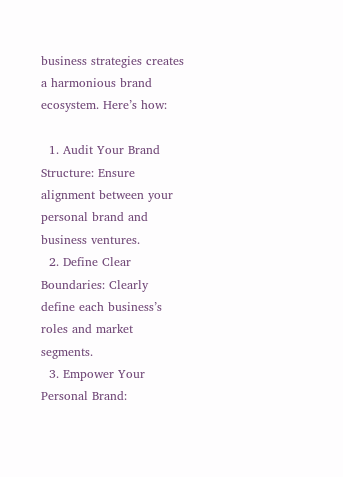business strategies creates a harmonious brand ecosystem. Here’s how:

  1. Audit Your Brand Structure: Ensure alignment between your personal brand and business ventures.
  2. Define Clear Boundaries: Clearly define each business’s roles and market segments.
  3. Empower Your Personal Brand: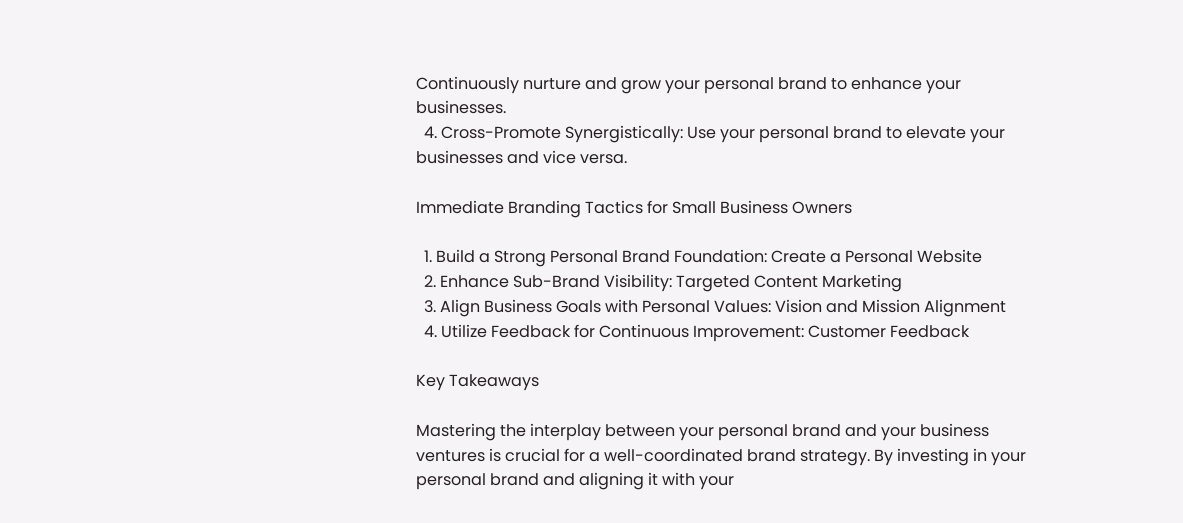Continuously nurture and grow your personal brand to enhance your businesses.
  4. Cross-Promote Synergistically: Use your personal brand to elevate your businesses and vice versa.

Immediate Branding Tactics for Small Business Owners

  1. Build a Strong Personal Brand Foundation: Create a Personal Website
  2. Enhance Sub-Brand Visibility: Targeted Content Marketing
  3. Align Business Goals with Personal Values: Vision and Mission Alignment
  4. Utilize Feedback for Continuous Improvement: Customer Feedback

Key Takeaways

Mastering the interplay between your personal brand and your business ventures is crucial for a well-coordinated brand strategy. By investing in your personal brand and aligning it with your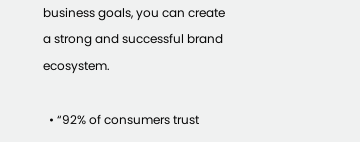business goals, you can create a strong and successful brand ecosystem.

  • “92% of consumers trust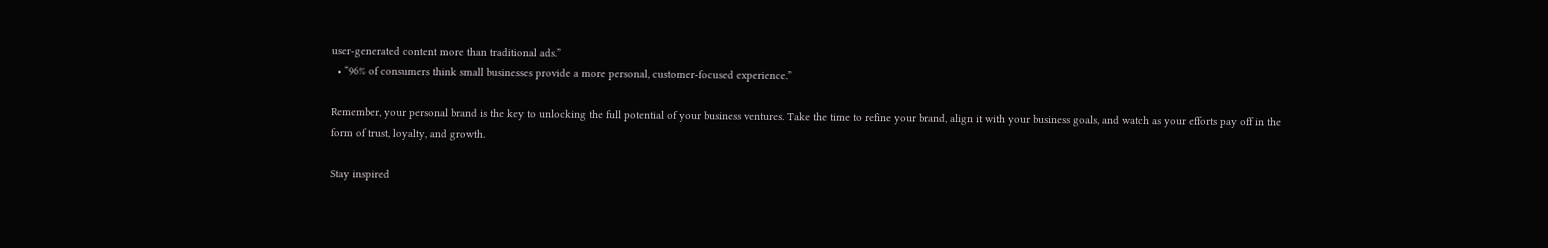user-generated content more than traditional ads.”
  • “96% of consumers think small businesses provide a more personal, customer-focused experience.”

Remember, your personal brand is the key to unlocking the full potential of your business ventures. Take the time to refine your brand, align it with your business goals, and watch as your efforts pay off in the form of trust, loyalty, and growth.

Stay inspired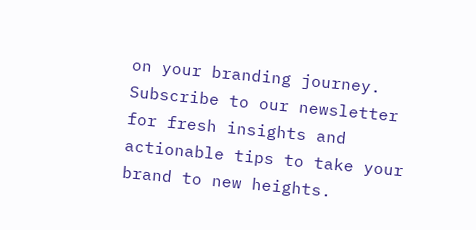on your branding journey. Subscribe to our newsletter for fresh insights and actionable tips to take your brand to new heights.